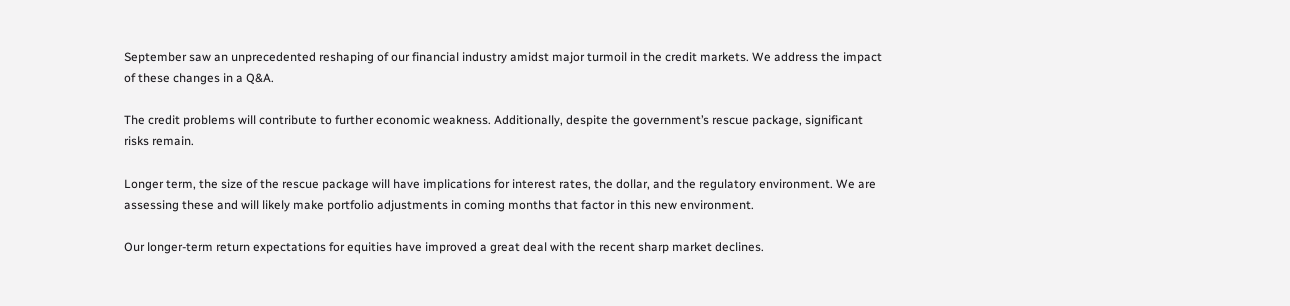September saw an unprecedented reshaping of our financial industry amidst major turmoil in the credit markets. We address the impact of these changes in a Q&A.

The credit problems will contribute to further economic weakness. Additionally, despite the government’s rescue package, significant risks remain.

Longer term, the size of the rescue package will have implications for interest rates, the dollar, and the regulatory environment. We are assessing these and will likely make portfolio adjustments in coming months that factor in this new environment.

Our longer-term return expectations for equities have improved a great deal with the recent sharp market declines.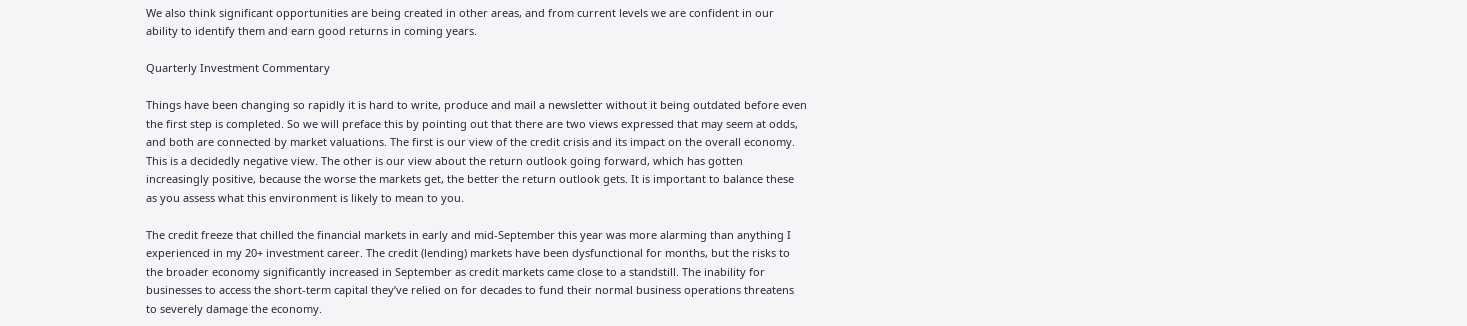We also think significant opportunities are being created in other areas, and from current levels we are confident in our ability to identify them and earn good returns in coming years.

Quarterly Investment Commentary

Things have been changing so rapidly it is hard to write, produce and mail a newsletter without it being outdated before even the first step is completed. So we will preface this by pointing out that there are two views expressed that may seem at odds, and both are connected by market valuations. The first is our view of the credit crisis and its impact on the overall economy. This is a decidedly negative view. The other is our view about the return outlook going forward, which has gotten increasingly positive, because the worse the markets get, the better the return outlook gets. It is important to balance these as you assess what this environment is likely to mean to you.

The credit freeze that chilled the financial markets in early and mid-September this year was more alarming than anything I experienced in my 20+ investment career. The credit (lending) markets have been dysfunctional for months, but the risks to the broader economy significantly increased in September as credit markets came close to a standstill. The inability for businesses to access the short-term capital they’ve relied on for decades to fund their normal business operations threatens to severely damage the economy.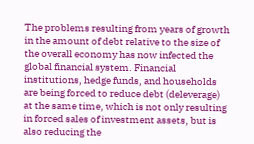The problems resulting from years of growth in the amount of debt relative to the size of the overall economy has now infected the global financial system. Financial institutions, hedge funds, and households are being forced to reduce debt (deleverage) at the same time, which is not only resulting in forced sales of investment assets, but is also reducing the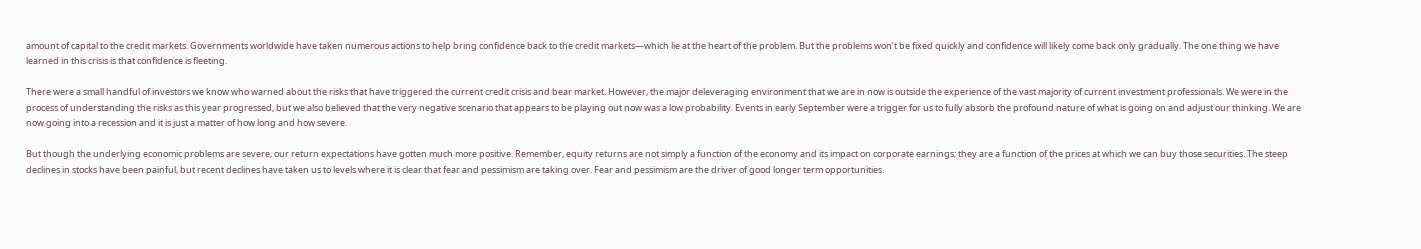amount of capital to the credit markets. Governments worldwide have taken numerous actions to help bring confidence back to the credit markets—which lie at the heart of the problem. But the problems won’t be fixed quickly and confidence will likely come back only gradually. The one thing we have learned in this crisis is that confidence is fleeting.

There were a small handful of investors we know who warned about the risks that have triggered the current credit crisis and bear market. However, the major deleveraging environment that we are in now is outside the experience of the vast majority of current investment professionals. We were in the process of understanding the risks as this year progressed, but we also believed that the very negative scenario that appears to be playing out now was a low probability. Events in early September were a trigger for us to fully absorb the profound nature of what is going on and adjust our thinking. We are now going into a recession and it is just a matter of how long and how severe.

But though the underlying economic problems are severe, our return expectations have gotten much more positive. Remember, equity returns are not simply a function of the economy and its impact on corporate earnings; they are a function of the prices at which we can buy those securities. The steep declines in stocks have been painful, but recent declines have taken us to levels where it is clear that fear and pessimism are taking over. Fear and pessimism are the driver of good longer term opportunities.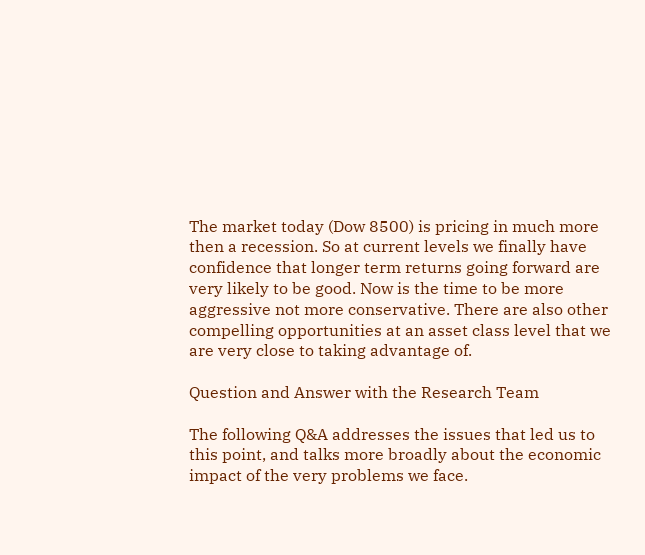The market today (Dow 8500) is pricing in much more then a recession. So at current levels we finally have confidence that longer term returns going forward are very likely to be good. Now is the time to be more aggressive not more conservative. There are also other compelling opportunities at an asset class level that we are very close to taking advantage of.

Question and Answer with the Research Team

The following Q&A addresses the issues that led us to this point, and talks more broadly about the economic impact of the very problems we face.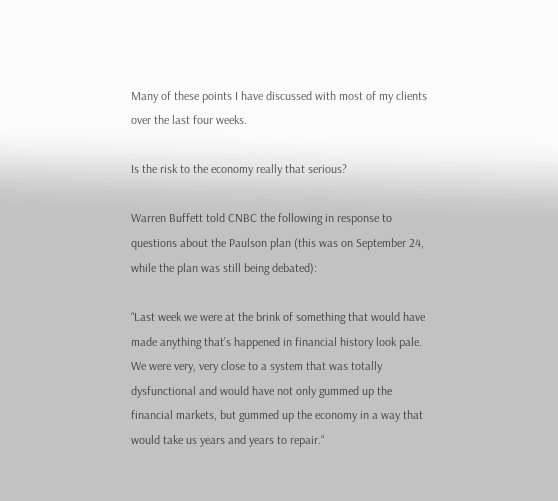Many of these points I have discussed with most of my clients over the last four weeks.

Is the risk to the economy really that serious?

Warren Buffett told CNBC the following in response to questions about the Paulson plan (this was on September 24, while the plan was still being debated):

“Last week we were at the brink of something that would have made anything that’s happened in financial history look pale. We were very, very close to a system that was totally dysfunctional and would have not only gummed up the financial markets, but gummed up the economy in a way that would take us years and years to repair.“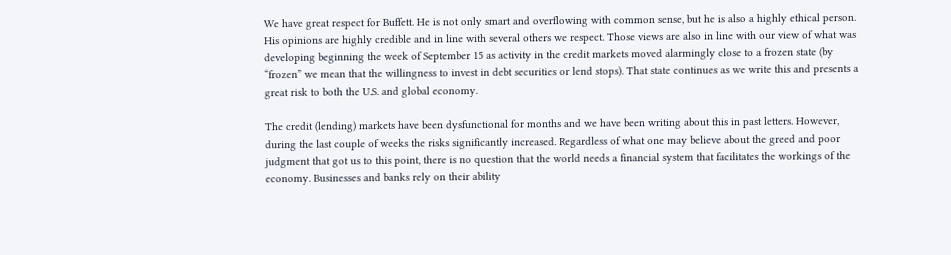We have great respect for Buffett. He is not only smart and overflowing with common sense, but he is also a highly ethical person. His opinions are highly credible and in line with several others we respect. Those views are also in line with our view of what was developing beginning the week of September 15 as activity in the credit markets moved alarmingly close to a frozen state (by “frozen” we mean that the willingness to invest in debt securities or lend stops). That state continues as we write this and presents a great risk to both the U.S. and global economy.

The credit (lending) markets have been dysfunctional for months and we have been writing about this in past letters. However, during the last couple of weeks the risks significantly increased. Regardless of what one may believe about the greed and poor judgment that got us to this point, there is no question that the world needs a financial system that facilitates the workings of the economy. Businesses and banks rely on their ability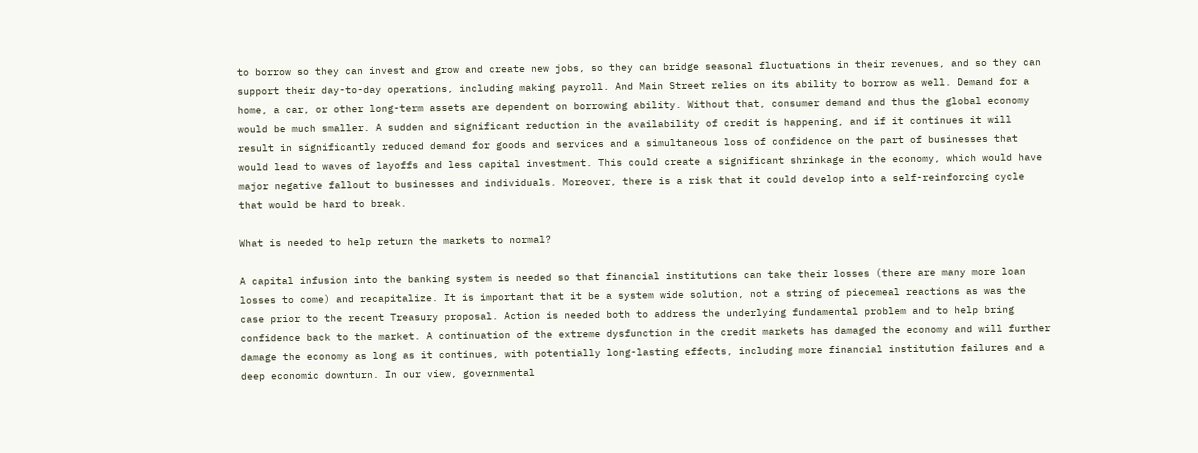to borrow so they can invest and grow and create new jobs, so they can bridge seasonal fluctuations in their revenues, and so they can support their day-to-day operations, including making payroll. And Main Street relies on its ability to borrow as well. Demand for a home, a car, or other long-term assets are dependent on borrowing ability. Without that, consumer demand and thus the global economy would be much smaller. A sudden and significant reduction in the availability of credit is happening, and if it continues it will result in significantly reduced demand for goods and services and a simultaneous loss of confidence on the part of businesses that would lead to waves of layoffs and less capital investment. This could create a significant shrinkage in the economy, which would have major negative fallout to businesses and individuals. Moreover, there is a risk that it could develop into a self-reinforcing cycle that would be hard to break.

What is needed to help return the markets to normal?

A capital infusion into the banking system is needed so that financial institutions can take their losses (there are many more loan losses to come) and recapitalize. It is important that it be a system wide solution, not a string of piecemeal reactions as was the case prior to the recent Treasury proposal. Action is needed both to address the underlying fundamental problem and to help bring confidence back to the market. A continuation of the extreme dysfunction in the credit markets has damaged the economy and will further damage the economy as long as it continues, with potentially long-lasting effects, including more financial institution failures and a deep economic downturn. In our view, governmental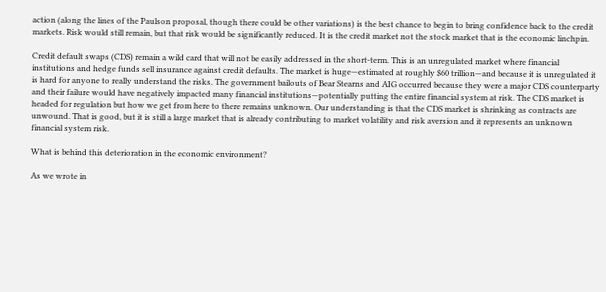action (along the lines of the Paulson proposal, though there could be other variations) is the best chance to begin to bring confidence back to the credit markets. Risk would still remain, but that risk would be significantly reduced. It is the credit market not the stock market that is the economic linchpin.

Credit default swaps (CDS) remain a wild card that will not be easily addressed in the short-term. This is an unregulated market where financial institutions and hedge funds sell insurance against credit defaults. The market is huge—estimated at roughly $60 trillion—and because it is unregulated it is hard for anyone to really understand the risks. The government bailouts of Bear Stearns and AIG occurred because they were a major CDS counterparty and their failure would have negatively impacted many financial institutions—potentially putting the entire financial system at risk. The CDS market is headed for regulation but how we get from here to there remains unknown. Our understanding is that the CDS market is shrinking as contracts are unwound. That is good, but it is still a large market that is already contributing to market volatility and risk aversion and it represents an unknown financial system risk.

What is behind this deterioration in the economic environment?

As we wrote in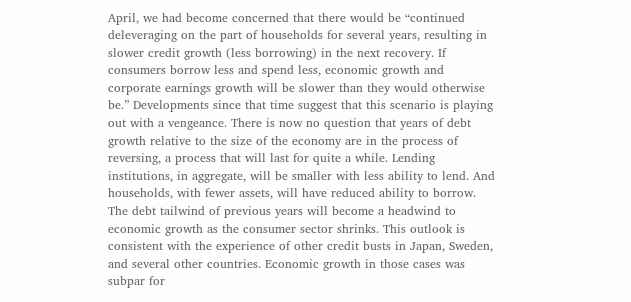April, we had become concerned that there would be “continued deleveraging on the part of households for several years, resulting in slower credit growth (less borrowing) in the next recovery. If consumers borrow less and spend less, economic growth and corporate earnings growth will be slower than they would otherwise be.” Developments since that time suggest that this scenario is playing out with a vengeance. There is now no question that years of debt growth relative to the size of the economy are in the process of reversing, a process that will last for quite a while. Lending institutions, in aggregate, will be smaller with less ability to lend. And households, with fewer assets, will have reduced ability to borrow. The debt tailwind of previous years will become a headwind to economic growth as the consumer sector shrinks. This outlook is consistent with the experience of other credit busts in Japan, Sweden, and several other countries. Economic growth in those cases was subpar for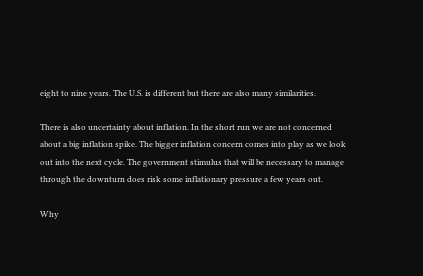eight to nine years. The U.S. is different but there are also many similarities.

There is also uncertainty about inflation. In the short run we are not concerned about a big inflation spike. The bigger inflation concern comes into play as we look out into the next cycle. The government stimulus that will be necessary to manage through the downturn does risk some inflationary pressure a few years out.

Why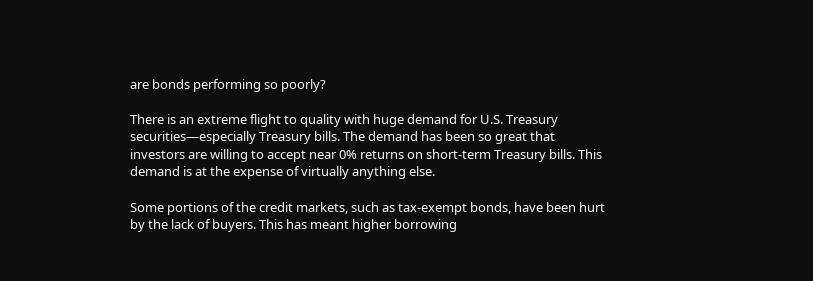are bonds performing so poorly?

There is an extreme flight to quality with huge demand for U.S. Treasury securities—especially Treasury bills. The demand has been so great that investors are willing to accept near 0% returns on short-term Treasury bills. This demand is at the expense of virtually anything else.

Some portions of the credit markets, such as tax-exempt bonds, have been hurt by the lack of buyers. This has meant higher borrowing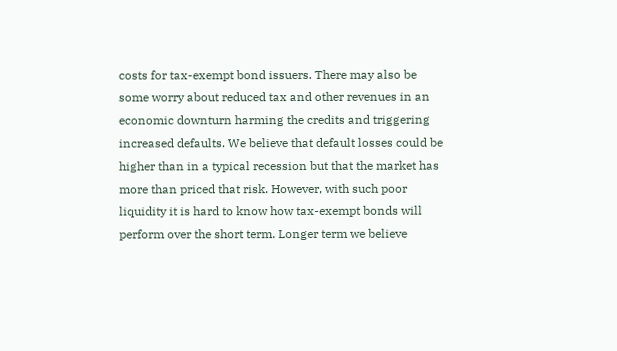costs for tax-exempt bond issuers. There may also be some worry about reduced tax and other revenues in an economic downturn harming the credits and triggering increased defaults. We believe that default losses could be higher than in a typical recession but that the market has more than priced that risk. However, with such poor liquidity it is hard to know how tax-exempt bonds will perform over the short term. Longer term we believe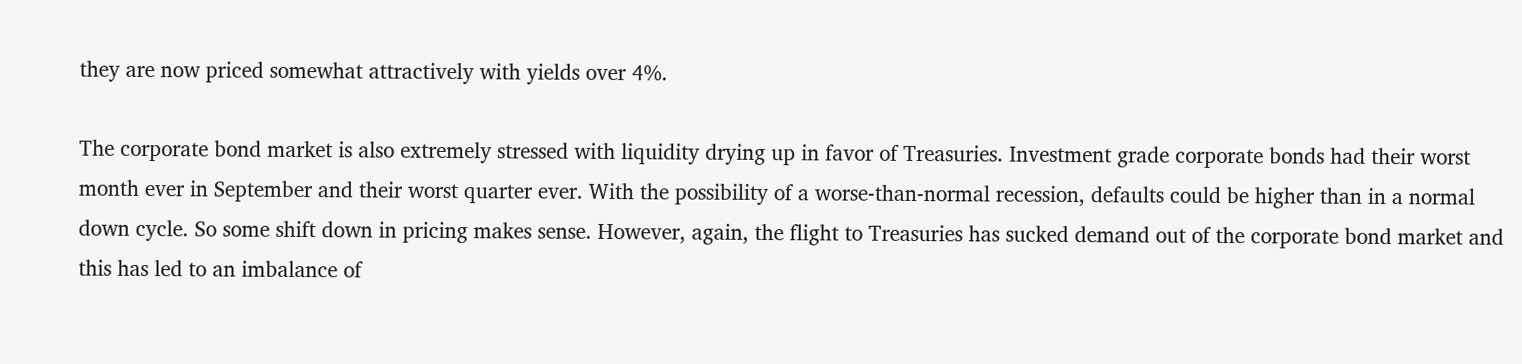they are now priced somewhat attractively with yields over 4%.

The corporate bond market is also extremely stressed with liquidity drying up in favor of Treasuries. Investment grade corporate bonds had their worst month ever in September and their worst quarter ever. With the possibility of a worse-than-normal recession, defaults could be higher than in a normal down cycle. So some shift down in pricing makes sense. However, again, the flight to Treasuries has sucked demand out of the corporate bond market and this has led to an imbalance of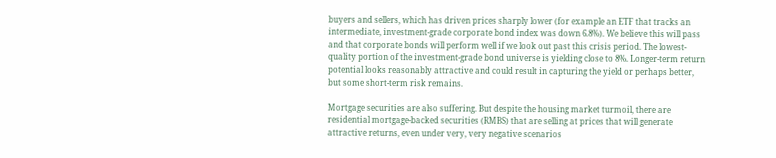buyers and sellers, which has driven prices sharply lower (for example an ETF that tracks an intermediate, investment-grade corporate bond index was down 6.8%). We believe this will pass and that corporate bonds will perform well if we look out past this crisis period. The lowest-quality portion of the investment-grade bond universe is yielding close to 8%. Longer-term return potential looks reasonably attractive and could result in capturing the yield or perhaps better, but some short-term risk remains.

Mortgage securities are also suffering. But despite the housing market turmoil, there are residential mortgage-backed securities (RMBS) that are selling at prices that will generate attractive returns, even under very, very negative scenarios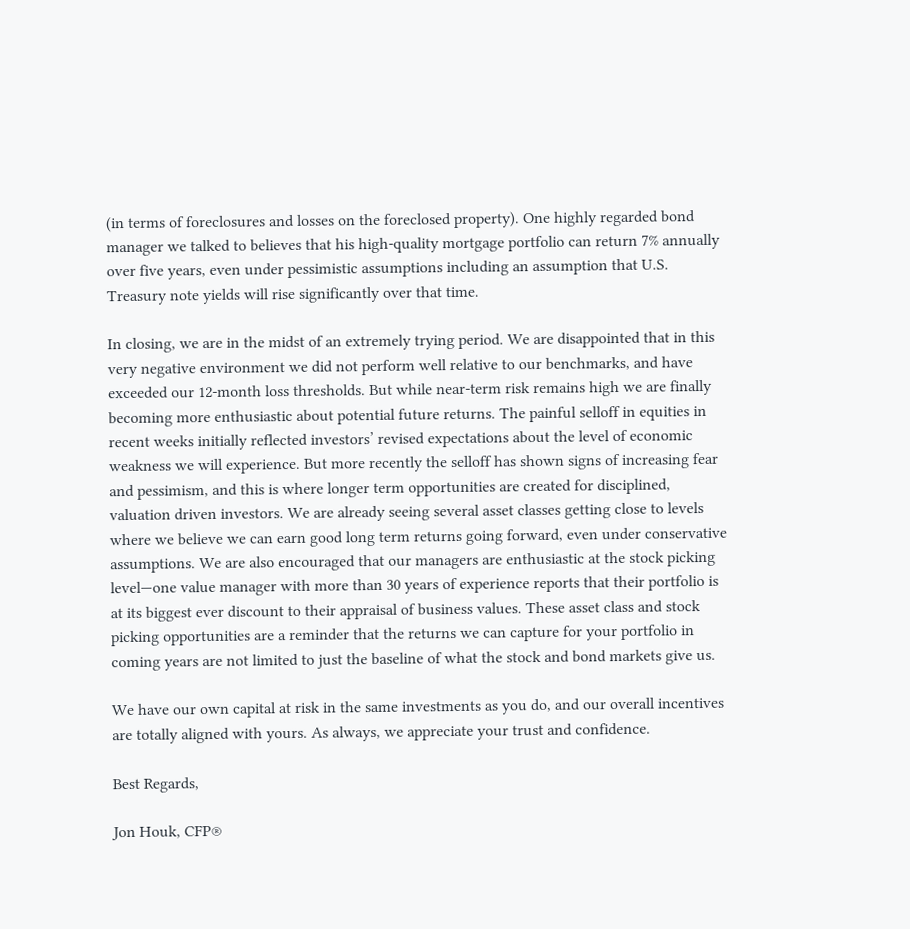(in terms of foreclosures and losses on the foreclosed property). One highly regarded bond manager we talked to believes that his high-quality mortgage portfolio can return 7% annually over five years, even under pessimistic assumptions including an assumption that U.S. Treasury note yields will rise significantly over that time.

In closing, we are in the midst of an extremely trying period. We are disappointed that in this very negative environment we did not perform well relative to our benchmarks, and have exceeded our 12-month loss thresholds. But while near-term risk remains high we are finally becoming more enthusiastic about potential future returns. The painful selloff in equities in recent weeks initially reflected investors’ revised expectations about the level of economic weakness we will experience. But more recently the selloff has shown signs of increasing fear and pessimism, and this is where longer term opportunities are created for disciplined, valuation driven investors. We are already seeing several asset classes getting close to levels where we believe we can earn good long term returns going forward, even under conservative assumptions. We are also encouraged that our managers are enthusiastic at the stock picking level—one value manager with more than 30 years of experience reports that their portfolio is at its biggest ever discount to their appraisal of business values. These asset class and stock picking opportunities are a reminder that the returns we can capture for your portfolio in coming years are not limited to just the baseline of what the stock and bond markets give us.

We have our own capital at risk in the same investments as you do, and our overall incentives are totally aligned with yours. As always, we appreciate your trust and confidence.

Best Regards,

Jon Houk, CFP®